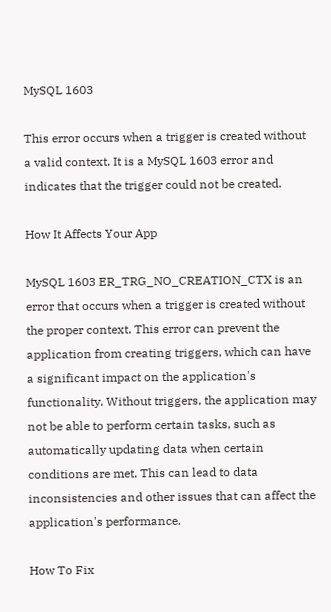MySQL 1603

This error occurs when a trigger is created without a valid context. It is a MySQL 1603 error and indicates that the trigger could not be created.

How It Affects Your App

MySQL 1603 ER_TRG_NO_CREATION_CTX is an error that occurs when a trigger is created without the proper context. This error can prevent the application from creating triggers, which can have a significant impact on the application's functionality. Without triggers, the application may not be able to perform certain tasks, such as automatically updating data when certain conditions are met. This can lead to data inconsistencies and other issues that can affect the application's performance.

How To Fix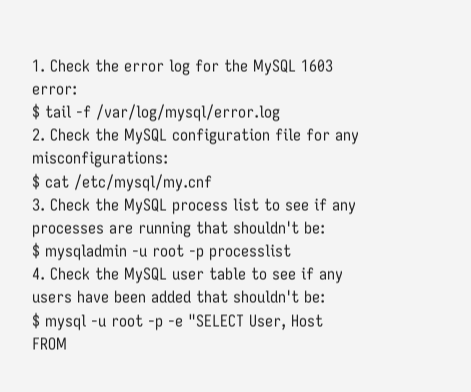1. Check the error log for the MySQL 1603 error:
$ tail -f /var/log/mysql/error.log
2. Check the MySQL configuration file for any misconfigurations:
$ cat /etc/mysql/my.cnf
3. Check the MySQL process list to see if any processes are running that shouldn't be:
$ mysqladmin -u root -p processlist
4. Check the MySQL user table to see if any users have been added that shouldn't be:
$ mysql -u root -p -e "SELECT User, Host FROM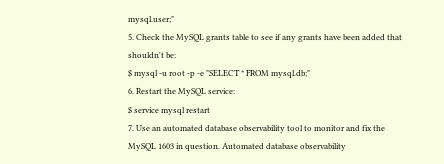mysql.user;"
5. Check the MySQL grants table to see if any grants have been added that shouldn't be:
$ mysql -u root -p -e "SELECT * FROM mysql.db;"
6. Restart the MySQL service:
$ service mysql restart
7. Use an automated database observability tool to monitor and fix the MySQL 1603 in question. Automated database observability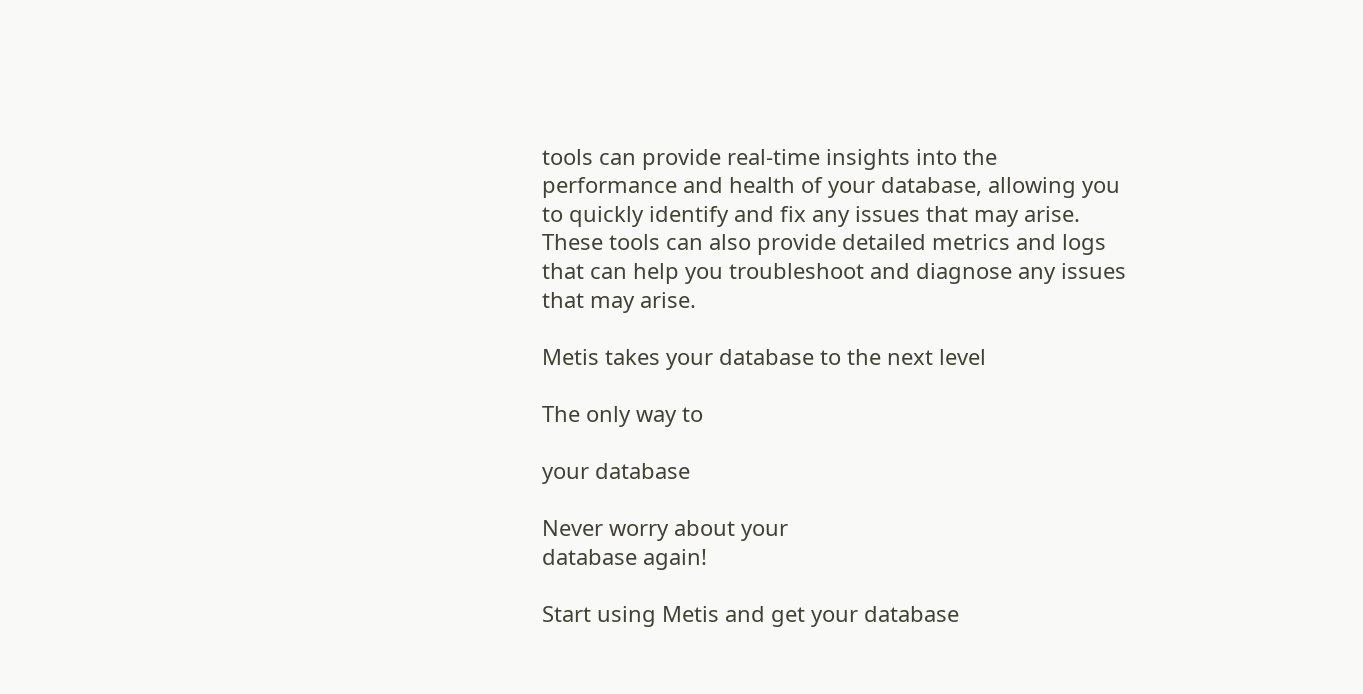tools can provide real-time insights into the performance and health of your database, allowing you to quickly identify and fix any issues that may arise. These tools can also provide detailed metrics and logs that can help you troubleshoot and diagnose any issues that may arise.

Metis takes your database to the next level

The only way to

your database

Never worry about your
database again!

Start using Metis and get your database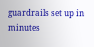guardrails set up in minutes